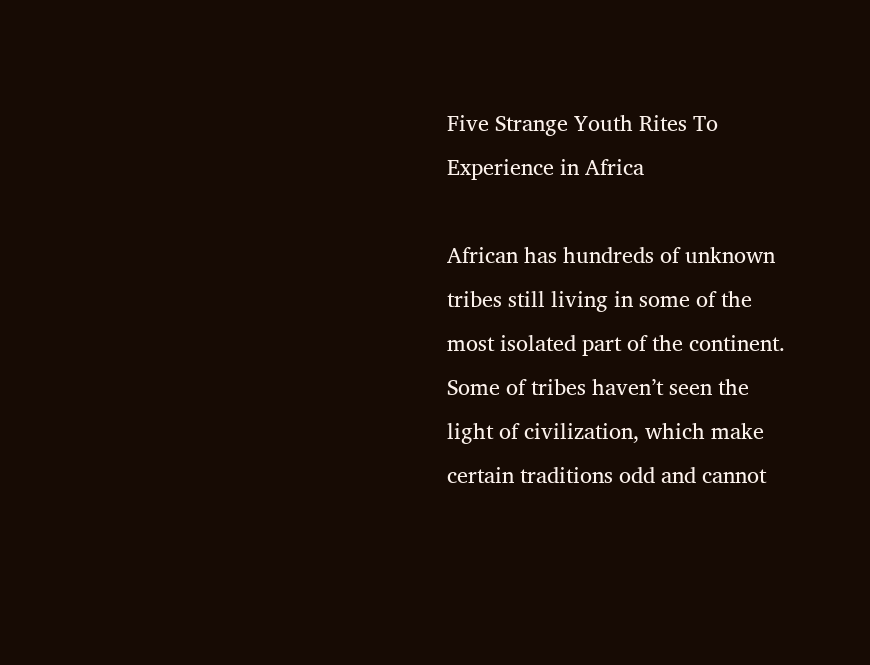Five Strange Youth Rites To Experience in Africa

African has hundreds of unknown tribes still living in some of the most isolated part of the continent. Some of tribes haven’t seen the light of civilization, which make certain traditions odd and cannot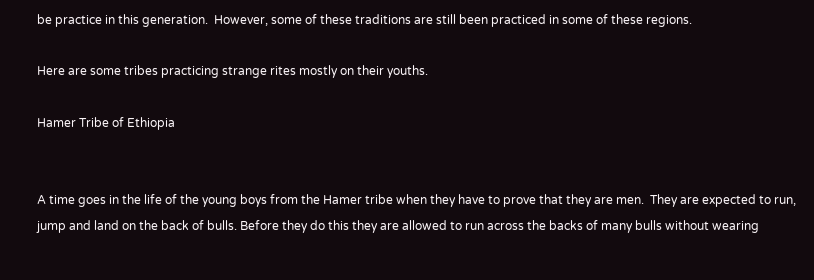be practice in this generation.  However, some of these traditions are still been practiced in some of these regions.

Here are some tribes practicing strange rites mostly on their youths.

Hamer Tribe of Ethiopia


A time goes in the life of the young boys from the Hamer tribe when they have to prove that they are men.  They are expected to run, jump and land on the back of bulls. Before they do this they are allowed to run across the backs of many bulls without wearing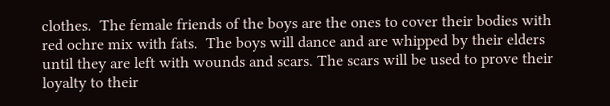clothes.  The female friends of the boys are the ones to cover their bodies with red ochre mix with fats.  The boys will dance and are whipped by their elders until they are left with wounds and scars. The scars will be used to prove their loyalty to their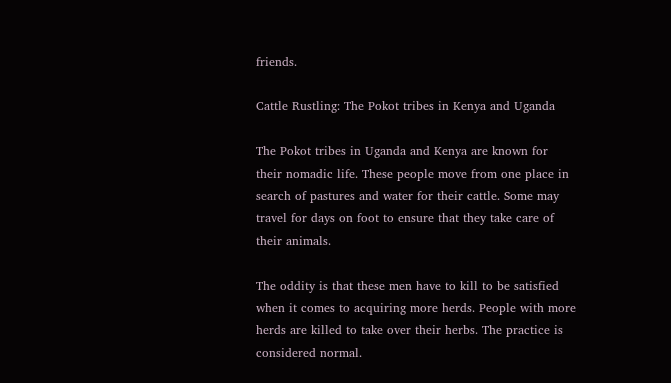friends.

Cattle Rustling: The Pokot tribes in Kenya and Uganda

The Pokot tribes in Uganda and Kenya are known for their nomadic life. These people move from one place in search of pastures and water for their cattle. Some may travel for days on foot to ensure that they take care of their animals.

The oddity is that these men have to kill to be satisfied when it comes to acquiring more herds. People with more herds are killed to take over their herbs. The practice is considered normal.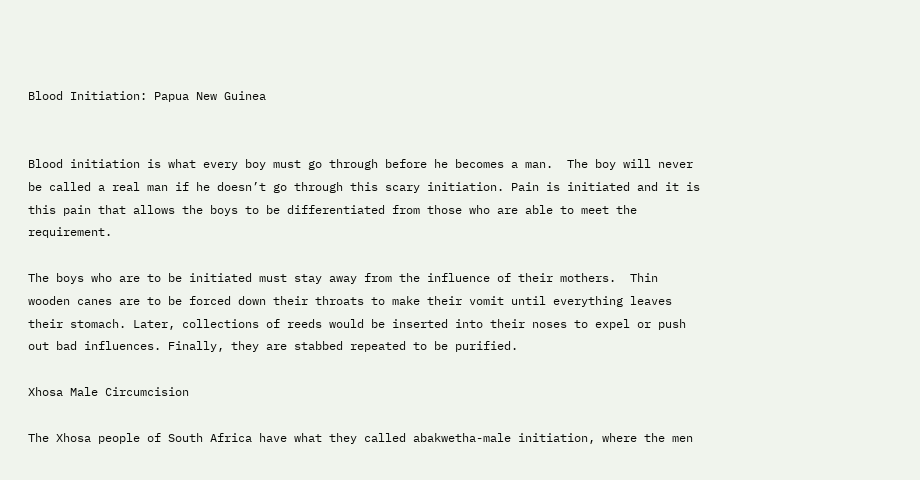Blood Initiation: Papua New Guinea


Blood initiation is what every boy must go through before he becomes a man.  The boy will never be called a real man if he doesn’t go through this scary initiation. Pain is initiated and it is this pain that allows the boys to be differentiated from those who are able to meet the requirement.

The boys who are to be initiated must stay away from the influence of their mothers.  Thin wooden canes are to be forced down their throats to make their vomit until everything leaves their stomach. Later, collections of reeds would be inserted into their noses to expel or push out bad influences. Finally, they are stabbed repeated to be purified.

Xhosa Male Circumcision

The Xhosa people of South Africa have what they called abakwetha-male initiation, where the men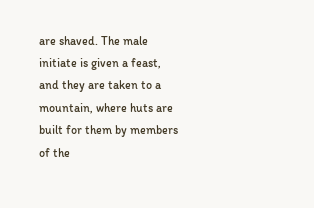are shaved. The male initiate is given a feast, and they are taken to a mountain, where huts are built for them by members of the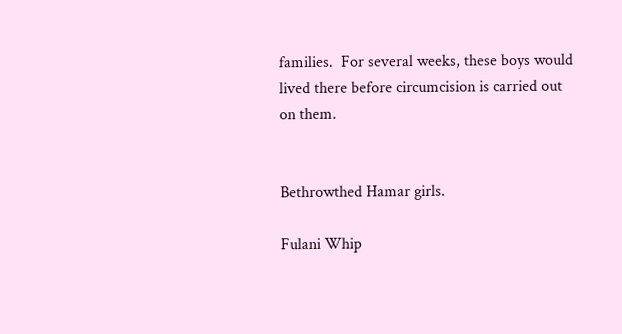families.  For several weeks, these boys would lived there before circumcision is carried out on them.


Bethrowthed Hamar girls.

Fulani Whip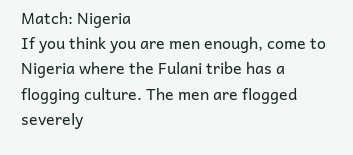Match: Nigeria
If you think you are men enough, come to Nigeria where the Fulani tribe has a flogging culture. The men are flogged severely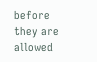before they are allowed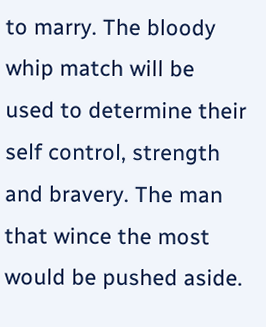to marry. The bloody whip match will be used to determine their self control, strength and bravery. The man that wince the most would be pushed aside.